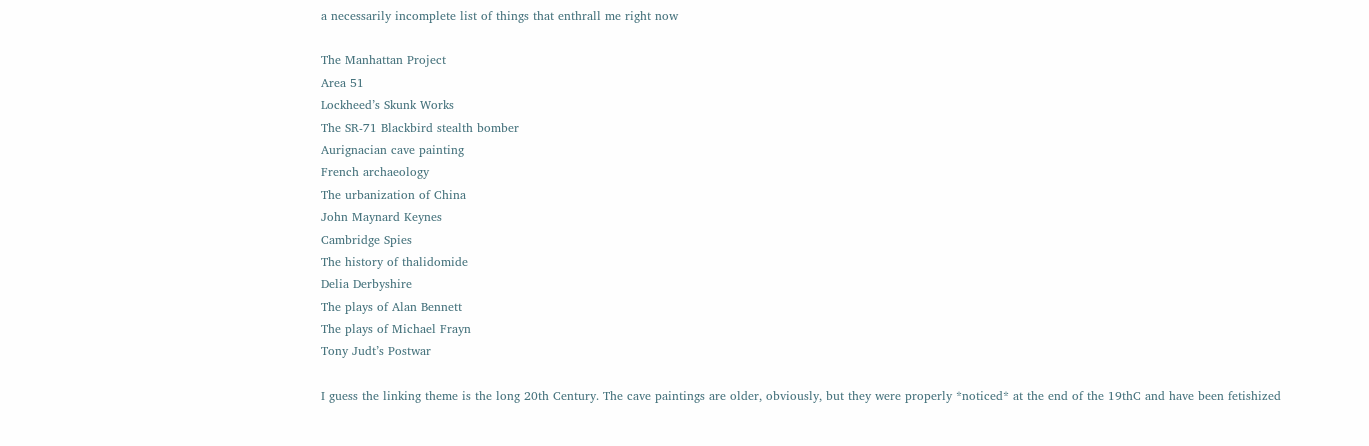a necessarily incomplete list of things that enthrall me right now

The Manhattan Project
Area 51
Lockheed’s Skunk Works
The SR-71 Blackbird stealth bomber
Aurignacian cave painting
French archaeology
The urbanization of China
John Maynard Keynes
Cambridge Spies
The history of thalidomide
Delia Derbyshire
The plays of Alan Bennett
The plays of Michael Frayn
Tony Judt’s Postwar

I guess the linking theme is the long 20th Century. The cave paintings are older, obviously, but they were properly *noticed* at the end of the 19thC and have been fetishized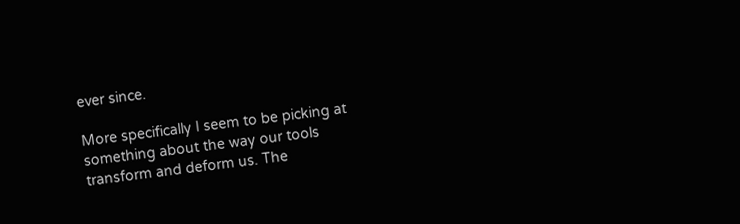ever since.

More specifically I seem to be picking at something about the way our tools transform and deform us. The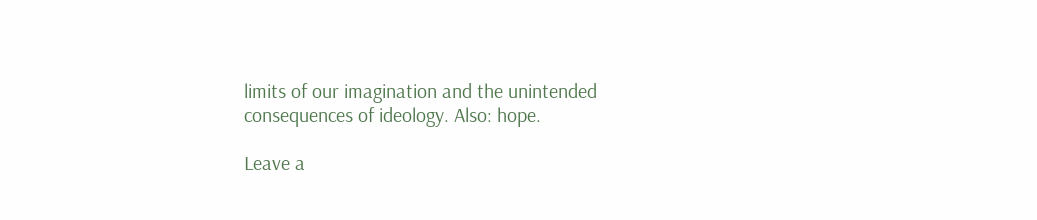limits of our imagination and the unintended consequences of ideology. Also: hope.

Leave a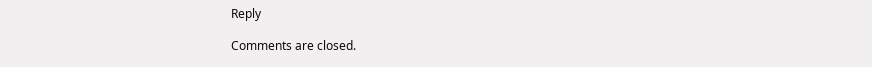Reply

Comments are closed.